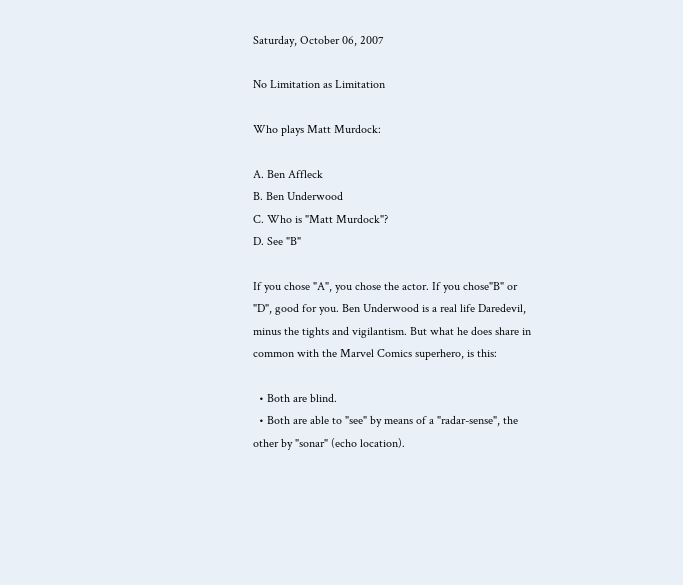Saturday, October 06, 2007

No Limitation as Limitation

Who plays Matt Murdock:

A. Ben Affleck
B. Ben Underwood
C. Who is "Matt Murdock"?
D. See "B"

If you chose "A", you chose the actor. If you chose"B" or "D", good for you. Ben Underwood is a real life Daredevil, minus the tights and vigilantism. But what he does share in common with the Marvel Comics superhero, is this:

  • Both are blind.
  • Both are able to "see" by means of a "radar-sense", the other by "sonar" (echo location).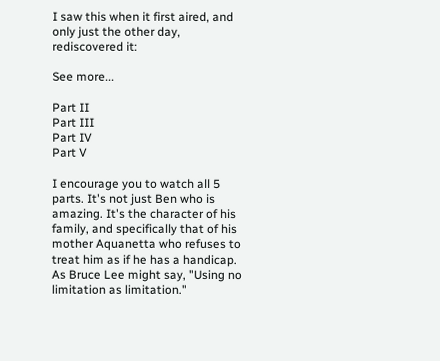I saw this when it first aired, and only just the other day, rediscovered it:

See more...

Part II
Part III
Part IV
Part V

I encourage you to watch all 5 parts. It's not just Ben who is amazing. It's the character of his family, and specifically that of his mother Aquanetta who refuses to treat him as if he has a handicap. As Bruce Lee might say, "Using no limitation as limitation."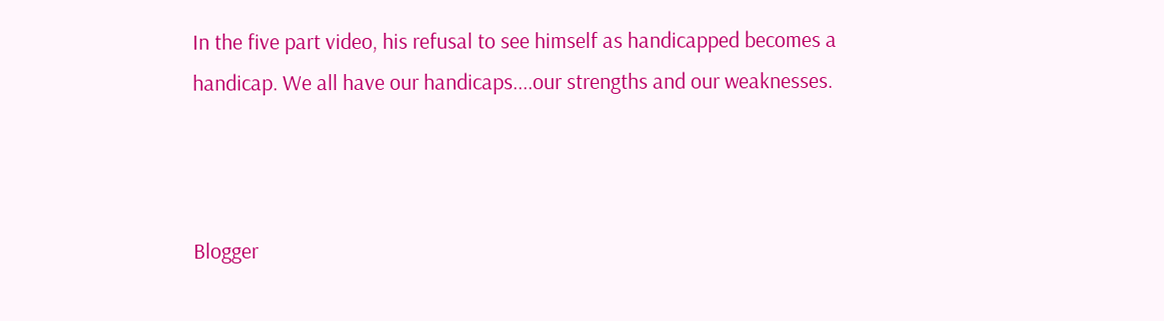In the five part video, his refusal to see himself as handicapped becomes a handicap. We all have our handicaps....our strengths and our weaknesses.



Blogger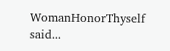WomanHonorThyself said...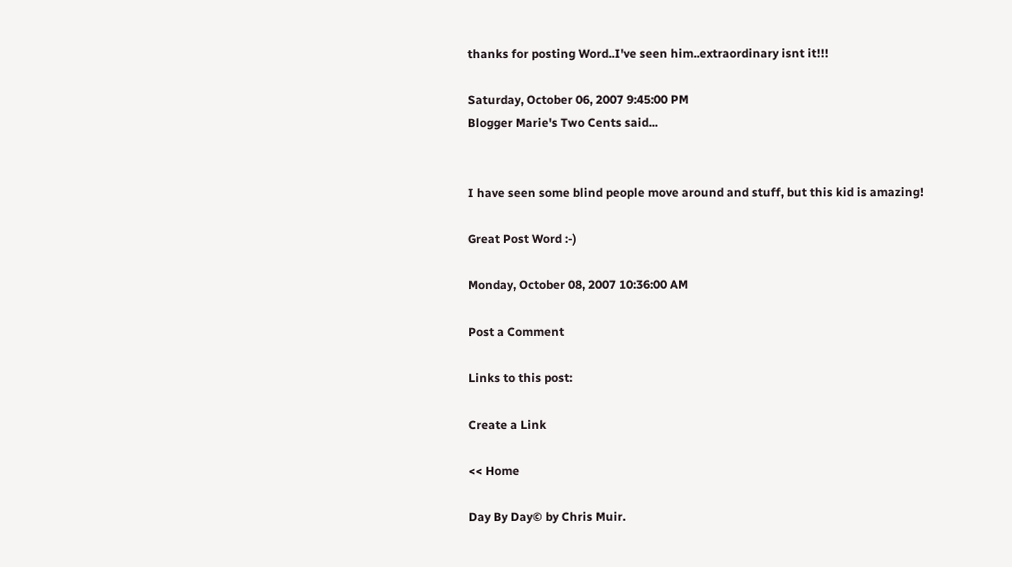thanks for posting Word..I've seen him..extraordinary isnt it!!!

Saturday, October 06, 2007 9:45:00 PM
Blogger Marie's Two Cents said...


I have seen some blind people move around and stuff, but this kid is amazing!

Great Post Word :-)

Monday, October 08, 2007 10:36:00 AM

Post a Comment

Links to this post:

Create a Link

<< Home

Day By Day© by Chris Muir.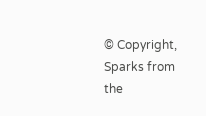© Copyright, Sparks from the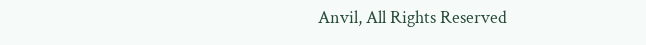Anvil, All Rights Reserved